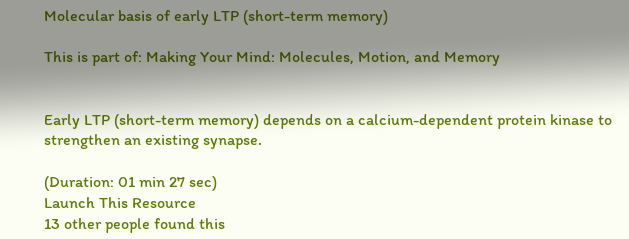Molecular basis of early LTP (short-term memory)

This is part of: Making Your Mind: Molecules, Motion, and Memory


Early LTP (short-term memory) depends on a calcium-dependent protein kinase to strengthen an existing synapse.

(Duration: 01 min 27 sec)
Launch This Resource
13 other people found this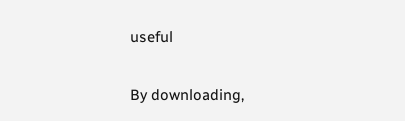useful

By downloading,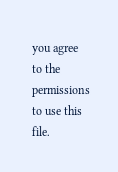you agree to the permissions to use this file.